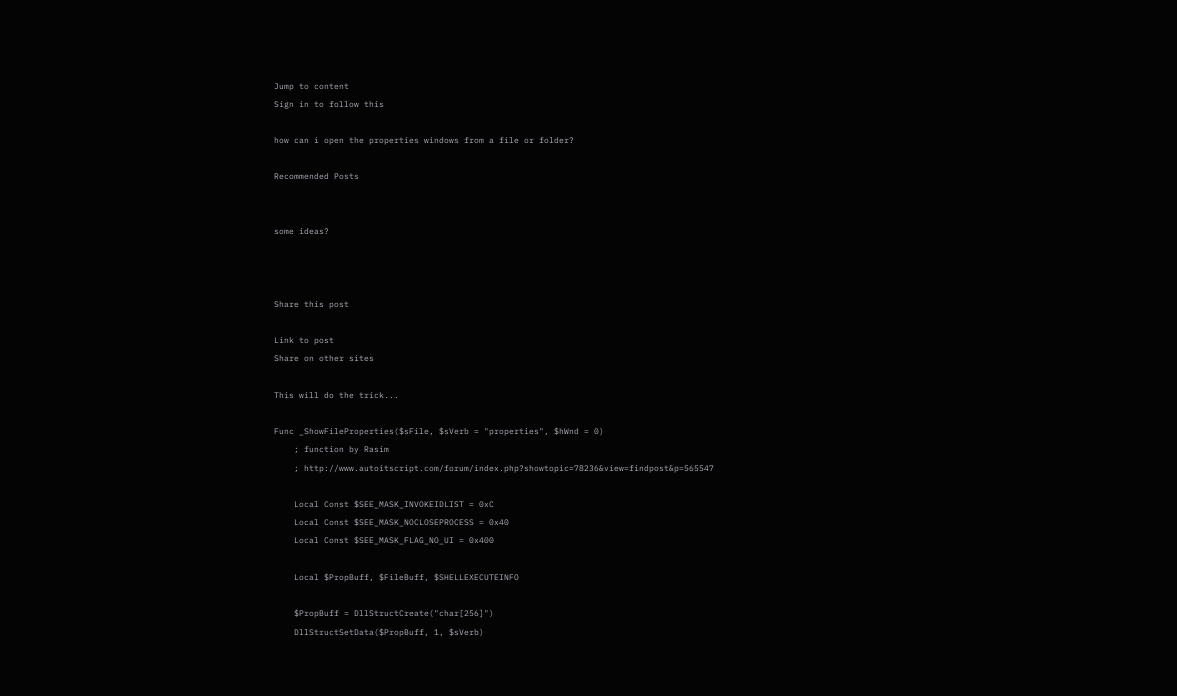Jump to content
Sign in to follow this

how can i open the properties windows from a file or folder?

Recommended Posts


some ideas?



Share this post

Link to post
Share on other sites

This will do the trick...

Func _ShowFileProperties($sFile, $sVerb = "properties", $hWnd = 0)
    ; function by Rasim
    ; http://www.autoitscript.com/forum/index.php?showtopic=78236&view=findpost&p=565547

    Local Const $SEE_MASK_INVOKEIDLIST = 0xC
    Local Const $SEE_MASK_NOCLOSEPROCESS = 0x40
    Local Const $SEE_MASK_FLAG_NO_UI = 0x400

    Local $PropBuff, $FileBuff, $SHELLEXECUTEINFO

    $PropBuff = DllStructCreate("char[256]")
    DllStructSetData($PropBuff, 1, $sVerb)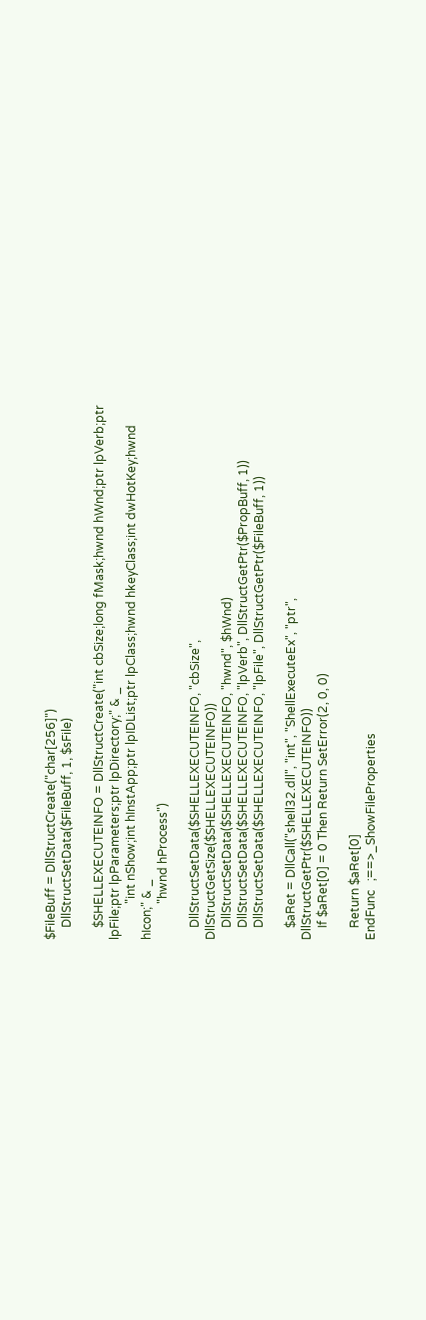$FileBuff = DllStructCreate("char[256]")
    DllStructSetData($FileBuff, 1, $sFile)

    $SHELLEXECUTEINFO = DllStructCreate("int cbSize;long fMask;hwnd hWnd;ptr lpVerb;ptr lpFile;ptr lpParameters;ptr lpDirectory;" & _
            "int nShow;int hInstApp;ptr lpIDList;ptr lpClass;hwnd hkeyClass;int dwHotKey;hwnd hIcon;" & _
            "hwnd hProcess")

    DllStructSetData($SHELLEXECUTEINFO, "cbSize", DllStructGetSize($SHELLEXECUTEINFO))
    DllStructSetData($SHELLEXECUTEINFO, "hwnd", $hWnd)
    DllStructSetData($SHELLEXECUTEINFO, "lpVerb", DllStructGetPtr($PropBuff, 1))
    DllStructSetData($SHELLEXECUTEINFO, "lpFile", DllStructGetPtr($FileBuff, 1))

    $aRet = DllCall("shell32.dll", "int", "ShellExecuteEx", "ptr", DllStructGetPtr($SHELLEXECUTEINFO))
    If $aRet[0] = 0 Then Return SetError(2, 0, 0)

    Return $aRet[0]
EndFunc   ;==>_ShowFileProperties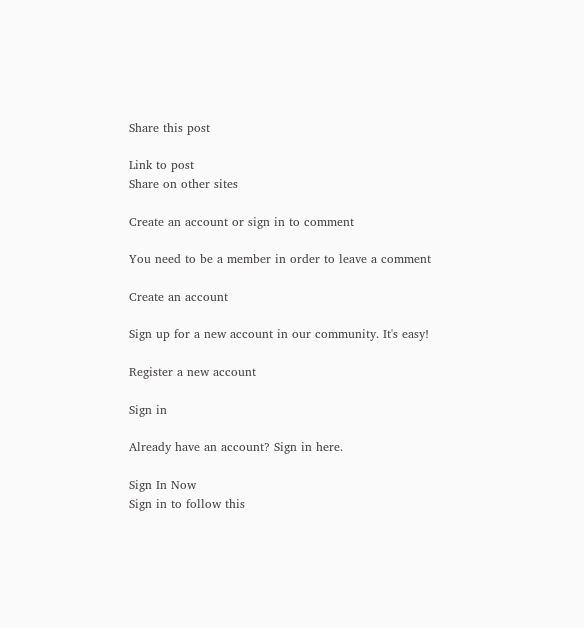Share this post

Link to post
Share on other sites

Create an account or sign in to comment

You need to be a member in order to leave a comment

Create an account

Sign up for a new account in our community. It's easy!

Register a new account

Sign in

Already have an account? Sign in here.

Sign In Now
Sign in to follow this